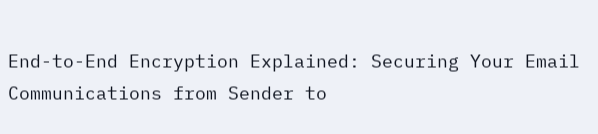End-to-End Encryption Explained: Securing Your Email Communications from Sender to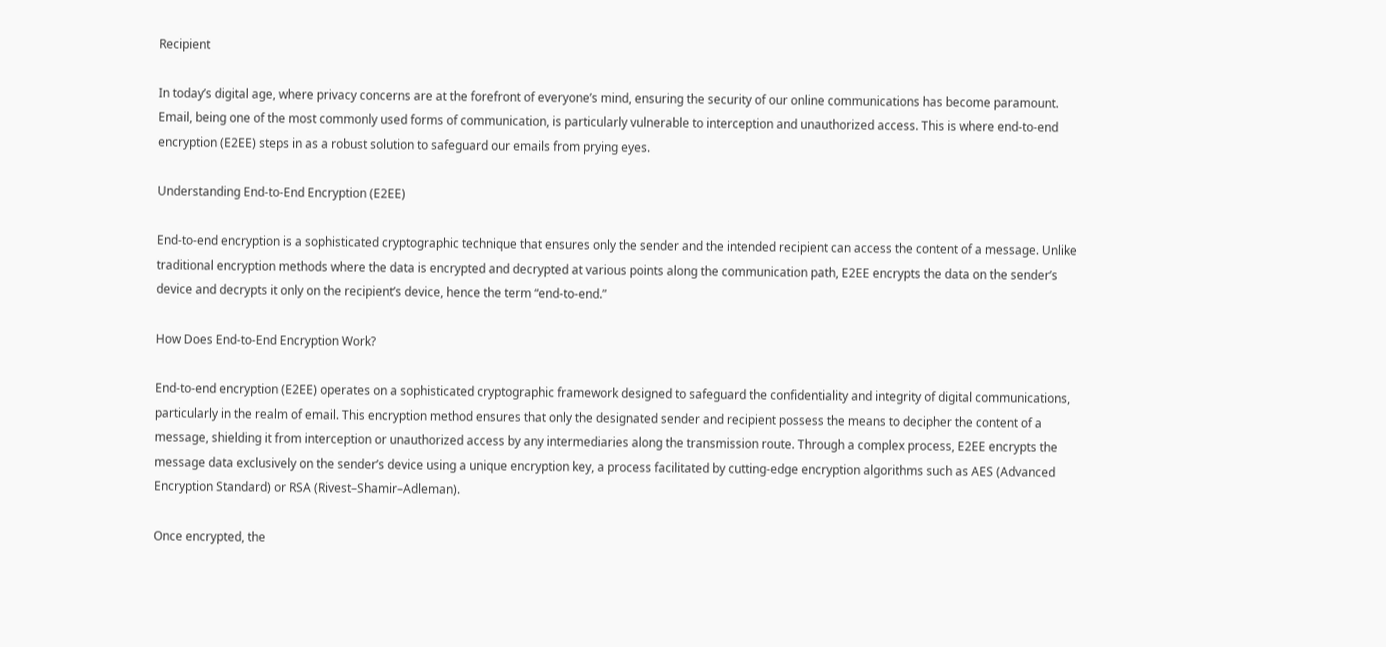Recipient

In today’s digital age, where privacy concerns are at the forefront of everyone’s mind, ensuring the security of our online communications has become paramount. Email, being one of the most commonly used forms of communication, is particularly vulnerable to interception and unauthorized access. This is where end-to-end encryption (E2EE) steps in as a robust solution to safeguard our emails from prying eyes.

Understanding End-to-End Encryption (E2EE)

End-to-end encryption is a sophisticated cryptographic technique that ensures only the sender and the intended recipient can access the content of a message. Unlike traditional encryption methods where the data is encrypted and decrypted at various points along the communication path, E2EE encrypts the data on the sender’s device and decrypts it only on the recipient’s device, hence the term “end-to-end.”

How Does End-to-End Encryption Work?

End-to-end encryption (E2EE) operates on a sophisticated cryptographic framework designed to safeguard the confidentiality and integrity of digital communications, particularly in the realm of email. This encryption method ensures that only the designated sender and recipient possess the means to decipher the content of a message, shielding it from interception or unauthorized access by any intermediaries along the transmission route. Through a complex process, E2EE encrypts the message data exclusively on the sender’s device using a unique encryption key, a process facilitated by cutting-edge encryption algorithms such as AES (Advanced Encryption Standard) or RSA (Rivest–Shamir–Adleman).

Once encrypted, the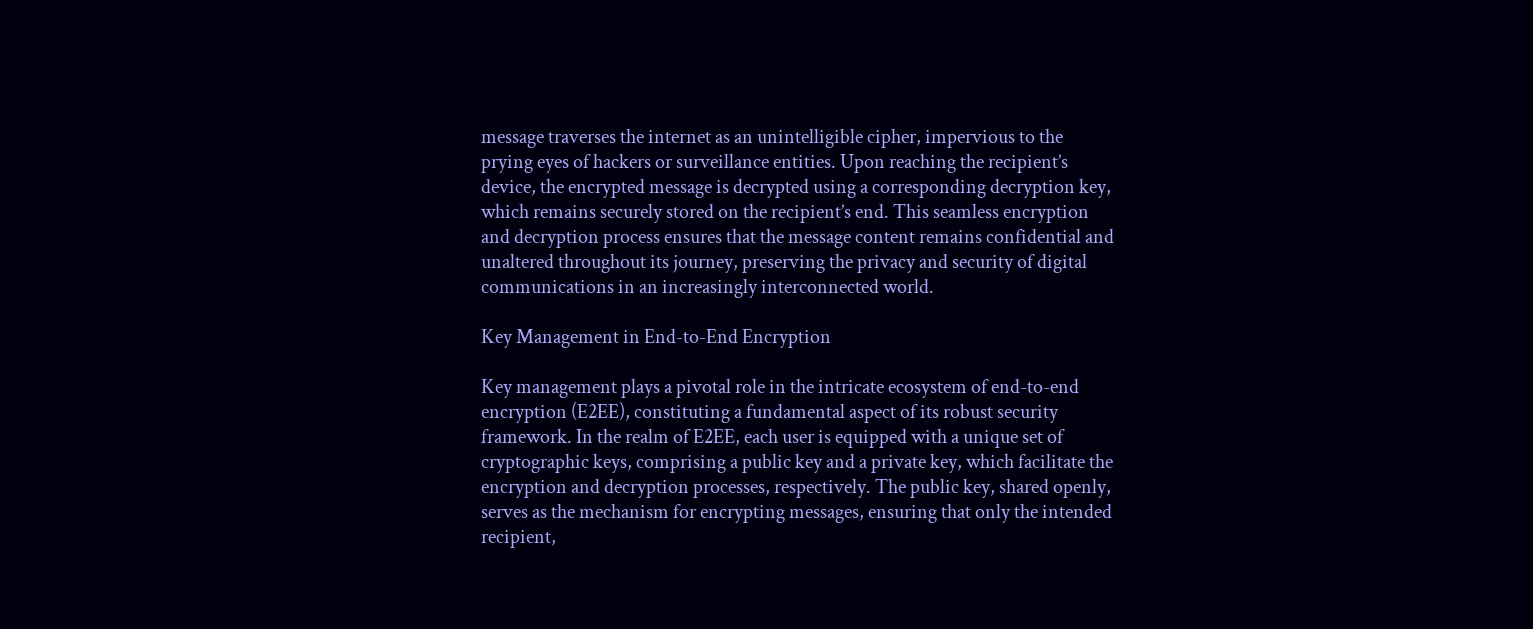message traverses the internet as an unintelligible cipher, impervious to the prying eyes of hackers or surveillance entities. Upon reaching the recipient’s device, the encrypted message is decrypted using a corresponding decryption key, which remains securely stored on the recipient’s end. This seamless encryption and decryption process ensures that the message content remains confidential and unaltered throughout its journey, preserving the privacy and security of digital communications in an increasingly interconnected world.

Key Management in End-to-End Encryption

Key management plays a pivotal role in the intricate ecosystem of end-to-end encryption (E2EE), constituting a fundamental aspect of its robust security framework. In the realm of E2EE, each user is equipped with a unique set of cryptographic keys, comprising a public key and a private key, which facilitate the encryption and decryption processes, respectively. The public key, shared openly, serves as the mechanism for encrypting messages, ensuring that only the intended recipient,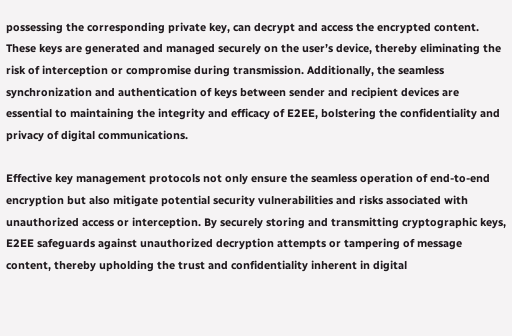possessing the corresponding private key, can decrypt and access the encrypted content. These keys are generated and managed securely on the user’s device, thereby eliminating the risk of interception or compromise during transmission. Additionally, the seamless synchronization and authentication of keys between sender and recipient devices are essential to maintaining the integrity and efficacy of E2EE, bolstering the confidentiality and privacy of digital communications.

Effective key management protocols not only ensure the seamless operation of end-to-end encryption but also mitigate potential security vulnerabilities and risks associated with unauthorized access or interception. By securely storing and transmitting cryptographic keys, E2EE safeguards against unauthorized decryption attempts or tampering of message content, thereby upholding the trust and confidentiality inherent in digital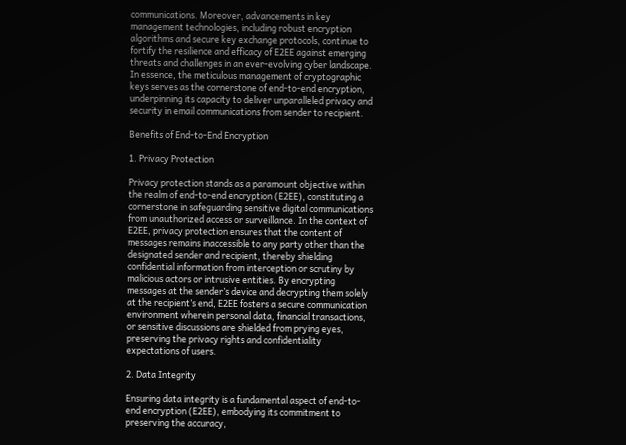communications. Moreover, advancements in key management technologies, including robust encryption algorithms and secure key exchange protocols, continue to fortify the resilience and efficacy of E2EE against emerging threats and challenges in an ever-evolving cyber landscape. In essence, the meticulous management of cryptographic keys serves as the cornerstone of end-to-end encryption, underpinning its capacity to deliver unparalleled privacy and security in email communications from sender to recipient.

Benefits of End-to-End Encryption

1. Privacy Protection

Privacy protection stands as a paramount objective within the realm of end-to-end encryption (E2EE), constituting a cornerstone in safeguarding sensitive digital communications from unauthorized access or surveillance. In the context of E2EE, privacy protection ensures that the content of messages remains inaccessible to any party other than the designated sender and recipient, thereby shielding confidential information from interception or scrutiny by malicious actors or intrusive entities. By encrypting messages at the sender’s device and decrypting them solely at the recipient’s end, E2EE fosters a secure communication environment wherein personal data, financial transactions, or sensitive discussions are shielded from prying eyes, preserving the privacy rights and confidentiality expectations of users.

2. Data Integrity

Ensuring data integrity is a fundamental aspect of end-to-end encryption (E2EE), embodying its commitment to preserving the accuracy,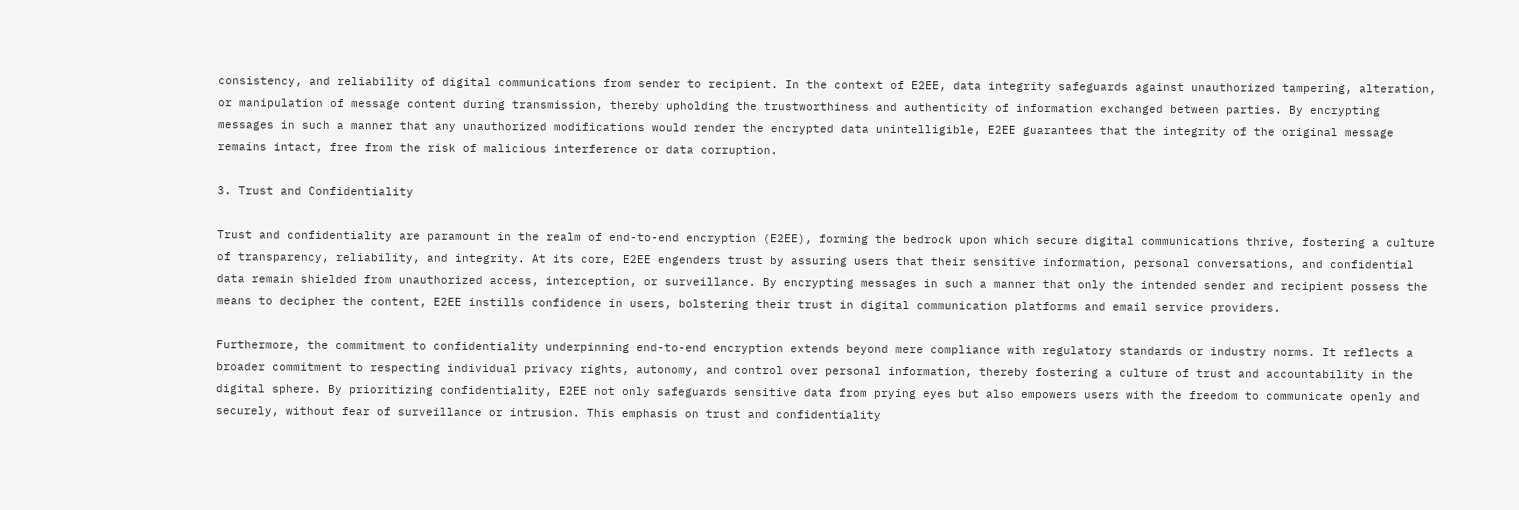consistency, and reliability of digital communications from sender to recipient. In the context of E2EE, data integrity safeguards against unauthorized tampering, alteration, or manipulation of message content during transmission, thereby upholding the trustworthiness and authenticity of information exchanged between parties. By encrypting messages in such a manner that any unauthorized modifications would render the encrypted data unintelligible, E2EE guarantees that the integrity of the original message remains intact, free from the risk of malicious interference or data corruption.

3. Trust and Confidentiality

Trust and confidentiality are paramount in the realm of end-to-end encryption (E2EE), forming the bedrock upon which secure digital communications thrive, fostering a culture of transparency, reliability, and integrity. At its core, E2EE engenders trust by assuring users that their sensitive information, personal conversations, and confidential data remain shielded from unauthorized access, interception, or surveillance. By encrypting messages in such a manner that only the intended sender and recipient possess the means to decipher the content, E2EE instills confidence in users, bolstering their trust in digital communication platforms and email service providers.

Furthermore, the commitment to confidentiality underpinning end-to-end encryption extends beyond mere compliance with regulatory standards or industry norms. It reflects a broader commitment to respecting individual privacy rights, autonomy, and control over personal information, thereby fostering a culture of trust and accountability in the digital sphere. By prioritizing confidentiality, E2EE not only safeguards sensitive data from prying eyes but also empowers users with the freedom to communicate openly and securely, without fear of surveillance or intrusion. This emphasis on trust and confidentiality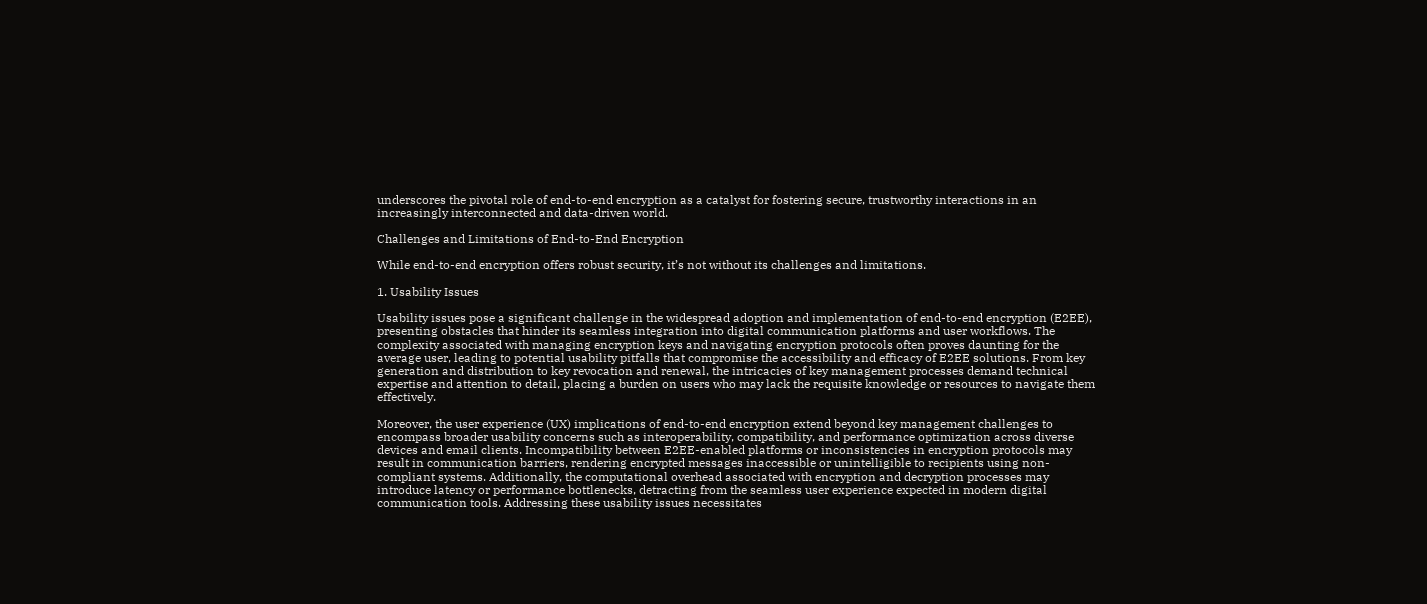underscores the pivotal role of end-to-end encryption as a catalyst for fostering secure, trustworthy interactions in an increasingly interconnected and data-driven world.

Challenges and Limitations of End-to-End Encryption

While end-to-end encryption offers robust security, it’s not without its challenges and limitations.

1. Usability Issues

Usability issues pose a significant challenge in the widespread adoption and implementation of end-to-end encryption (E2EE), presenting obstacles that hinder its seamless integration into digital communication platforms and user workflows. The complexity associated with managing encryption keys and navigating encryption protocols often proves daunting for the average user, leading to potential usability pitfalls that compromise the accessibility and efficacy of E2EE solutions. From key generation and distribution to key revocation and renewal, the intricacies of key management processes demand technical expertise and attention to detail, placing a burden on users who may lack the requisite knowledge or resources to navigate them effectively.

Moreover, the user experience (UX) implications of end-to-end encryption extend beyond key management challenges to encompass broader usability concerns such as interoperability, compatibility, and performance optimization across diverse devices and email clients. Incompatibility between E2EE-enabled platforms or inconsistencies in encryption protocols may result in communication barriers, rendering encrypted messages inaccessible or unintelligible to recipients using non-compliant systems. Additionally, the computational overhead associated with encryption and decryption processes may introduce latency or performance bottlenecks, detracting from the seamless user experience expected in modern digital communication tools. Addressing these usability issues necessitates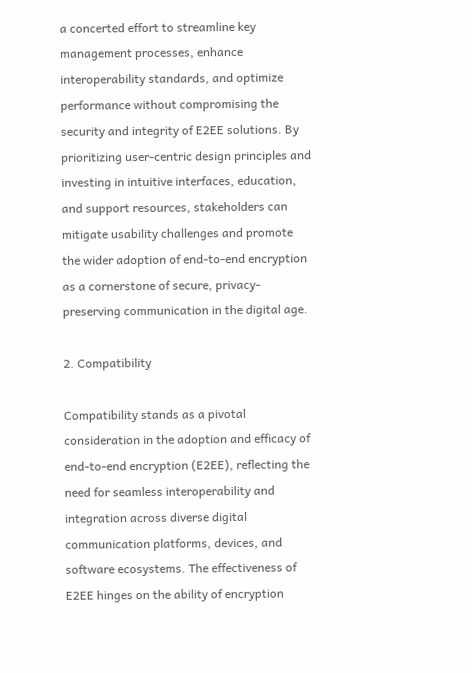a concerted effort to streamline key management processes, enhance interoperability standards, and optimize performance without compromising the security and integrity of E2EE solutions. By prioritizing user-centric design principles and investing in intuitive interfaces, education, and support resources, stakeholders can mitigate usability challenges and promote the wider adoption of end-to-end encryption as a cornerstone of secure, privacy-preserving communication in the digital age.

2. Compatibility

Compatibility stands as a pivotal consideration in the adoption and efficacy of end-to-end encryption (E2EE), reflecting the need for seamless interoperability and integration across diverse digital communication platforms, devices, and software ecosystems. The effectiveness of E2EE hinges on the ability of encryption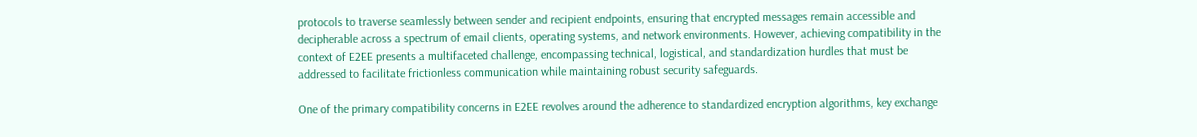protocols to traverse seamlessly between sender and recipient endpoints, ensuring that encrypted messages remain accessible and decipherable across a spectrum of email clients, operating systems, and network environments. However, achieving compatibility in the context of E2EE presents a multifaceted challenge, encompassing technical, logistical, and standardization hurdles that must be addressed to facilitate frictionless communication while maintaining robust security safeguards.

One of the primary compatibility concerns in E2EE revolves around the adherence to standardized encryption algorithms, key exchange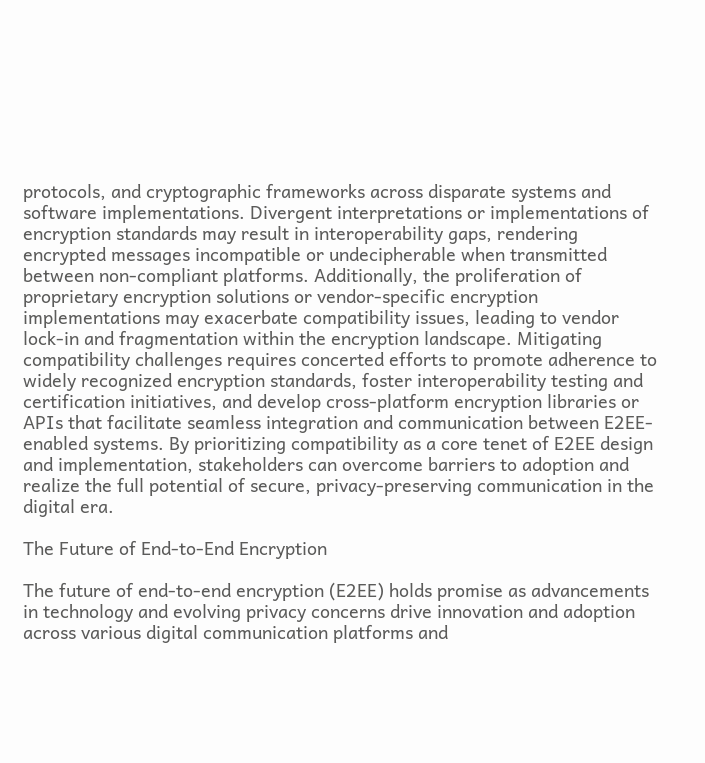protocols, and cryptographic frameworks across disparate systems and software implementations. Divergent interpretations or implementations of encryption standards may result in interoperability gaps, rendering encrypted messages incompatible or undecipherable when transmitted between non-compliant platforms. Additionally, the proliferation of proprietary encryption solutions or vendor-specific encryption implementations may exacerbate compatibility issues, leading to vendor lock-in and fragmentation within the encryption landscape. Mitigating compatibility challenges requires concerted efforts to promote adherence to widely recognized encryption standards, foster interoperability testing and certification initiatives, and develop cross-platform encryption libraries or APIs that facilitate seamless integration and communication between E2EE-enabled systems. By prioritizing compatibility as a core tenet of E2EE design and implementation, stakeholders can overcome barriers to adoption and realize the full potential of secure, privacy-preserving communication in the digital era.

The Future of End-to-End Encryption

The future of end-to-end encryption (E2EE) holds promise as advancements in technology and evolving privacy concerns drive innovation and adoption across various digital communication platforms and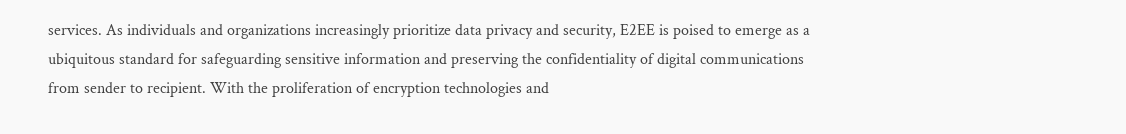services. As individuals and organizations increasingly prioritize data privacy and security, E2EE is poised to emerge as a ubiquitous standard for safeguarding sensitive information and preserving the confidentiality of digital communications from sender to recipient. With the proliferation of encryption technologies and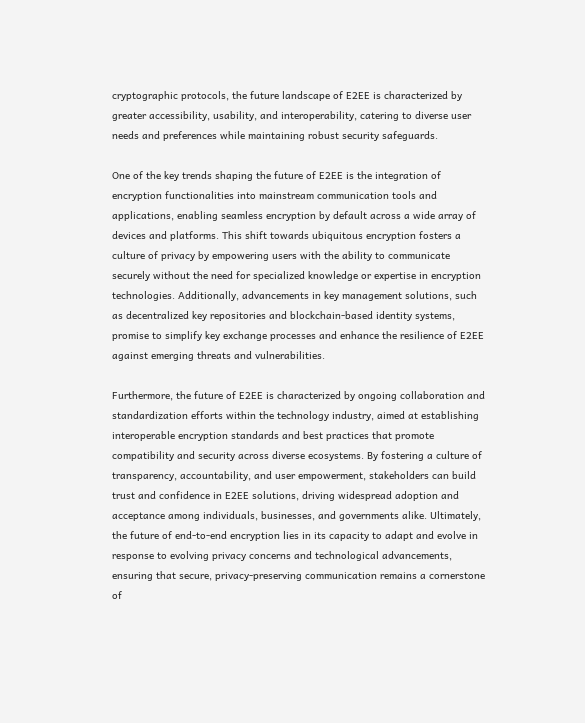cryptographic protocols, the future landscape of E2EE is characterized by greater accessibility, usability, and interoperability, catering to diverse user needs and preferences while maintaining robust security safeguards.

One of the key trends shaping the future of E2EE is the integration of encryption functionalities into mainstream communication tools and applications, enabling seamless encryption by default across a wide array of devices and platforms. This shift towards ubiquitous encryption fosters a culture of privacy by empowering users with the ability to communicate securely without the need for specialized knowledge or expertise in encryption technologies. Additionally, advancements in key management solutions, such as decentralized key repositories and blockchain-based identity systems, promise to simplify key exchange processes and enhance the resilience of E2EE against emerging threats and vulnerabilities.

Furthermore, the future of E2EE is characterized by ongoing collaboration and standardization efforts within the technology industry, aimed at establishing interoperable encryption standards and best practices that promote compatibility and security across diverse ecosystems. By fostering a culture of transparency, accountability, and user empowerment, stakeholders can build trust and confidence in E2EE solutions, driving widespread adoption and acceptance among individuals, businesses, and governments alike. Ultimately, the future of end-to-end encryption lies in its capacity to adapt and evolve in response to evolving privacy concerns and technological advancements, ensuring that secure, privacy-preserving communication remains a cornerstone of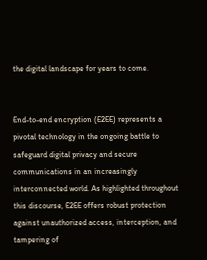the digital landscape for years to come.


End-to-end encryption (E2EE) represents a pivotal technology in the ongoing battle to safeguard digital privacy and secure communications in an increasingly interconnected world. As highlighted throughout this discourse, E2EE offers robust protection against unauthorized access, interception, and tampering of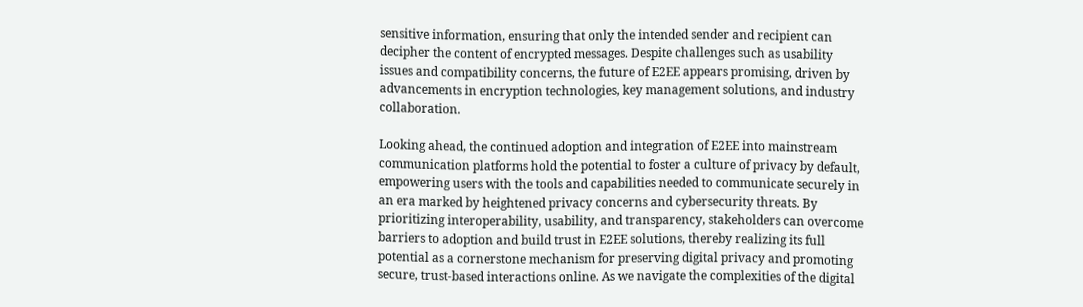sensitive information, ensuring that only the intended sender and recipient can decipher the content of encrypted messages. Despite challenges such as usability issues and compatibility concerns, the future of E2EE appears promising, driven by advancements in encryption technologies, key management solutions, and industry collaboration.

Looking ahead, the continued adoption and integration of E2EE into mainstream communication platforms hold the potential to foster a culture of privacy by default, empowering users with the tools and capabilities needed to communicate securely in an era marked by heightened privacy concerns and cybersecurity threats. By prioritizing interoperability, usability, and transparency, stakeholders can overcome barriers to adoption and build trust in E2EE solutions, thereby realizing its full potential as a cornerstone mechanism for preserving digital privacy and promoting secure, trust-based interactions online. As we navigate the complexities of the digital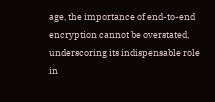age, the importance of end-to-end encryption cannot be overstated, underscoring its indispensable role in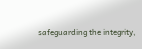safeguarding the integrity,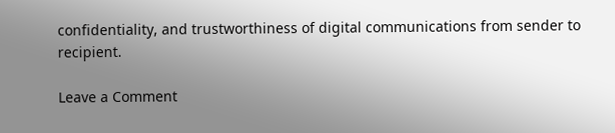confidentiality, and trustworthiness of digital communications from sender to recipient.

Leave a Comment